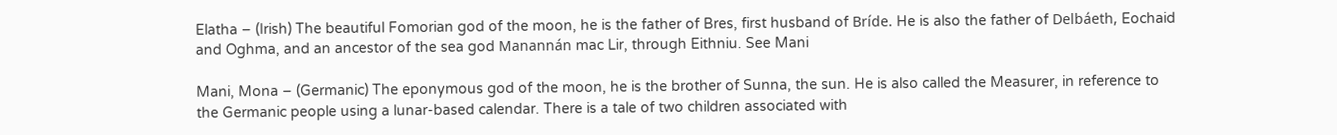Elatha – (Irish) The beautiful Fomorian god of the moon, he is the father of Bres, first husband of Bríde. He is also the father of Delbáeth, Eochaid and Oghma, and an ancestor of the sea god Manannán mac Lir, through Eithniu. See Mani

Mani, Mona – (Germanic) The eponymous god of the moon, he is the brother of Sunna, the sun. He is also called the Measurer, in reference to the Germanic people using a lunar-based calendar. There is a tale of two children associated with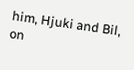him, Hjuki and Bil, on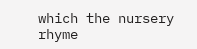which the nursery rhyme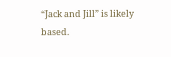“Jack and Jill” is likely based.